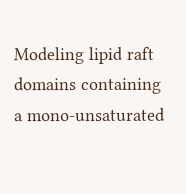Modeling lipid raft domains containing a mono-unsaturated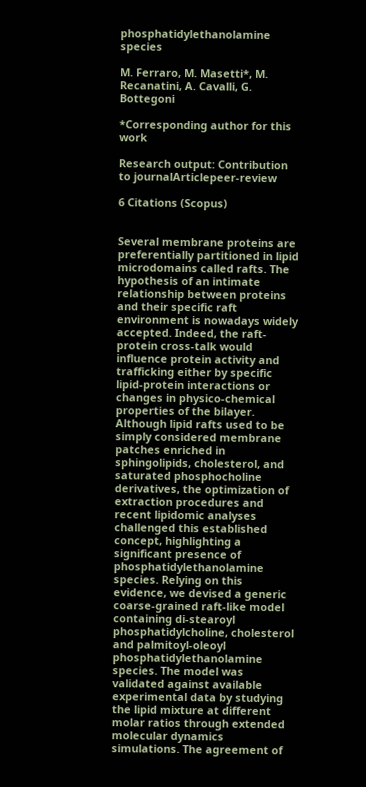phosphatidylethanolamine species

M. Ferraro, M. Masetti*, M. Recanatini, A. Cavalli, G. Bottegoni

*Corresponding author for this work

Research output: Contribution to journalArticlepeer-review

6 Citations (Scopus)


Several membrane proteins are preferentially partitioned in lipid microdomains called rafts. The hypothesis of an intimate relationship between proteins and their specific raft environment is nowadays widely accepted. Indeed, the raft-protein cross-talk would influence protein activity and trafficking either by specific lipid-protein interactions or changes in physico-chemical properties of the bilayer. Although lipid rafts used to be simply considered membrane patches enriched in sphingolipids, cholesterol, and saturated phosphocholine derivatives, the optimization of extraction procedures and recent lipidomic analyses challenged this established concept, highlighting a significant presence of phosphatidylethanolamine species. Relying on this evidence, we devised a generic coarse-grained raft-like model containing di-stearoyl phosphatidylcholine, cholesterol and palmitoyl-oleoyl phosphatidylethanolamine species. The model was validated against available experimental data by studying the lipid mixture at different molar ratios through extended molecular dynamics simulations. The agreement of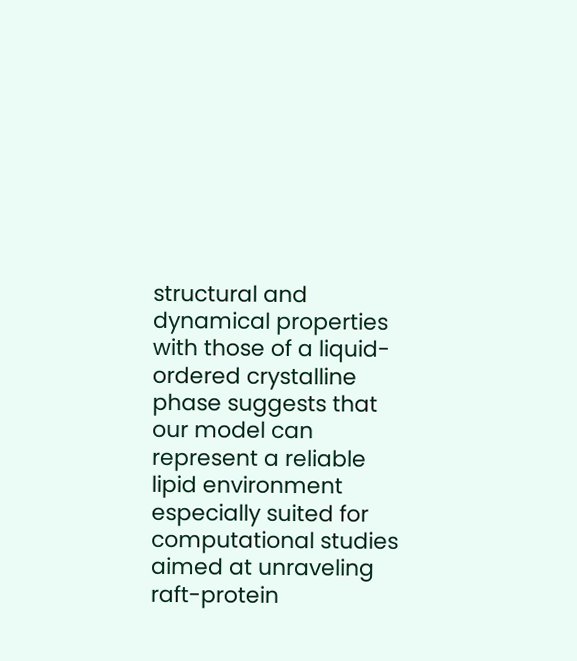structural and dynamical properties with those of a liquid-ordered crystalline phase suggests that our model can represent a reliable lipid environment especially suited for computational studies aimed at unraveling raft-protein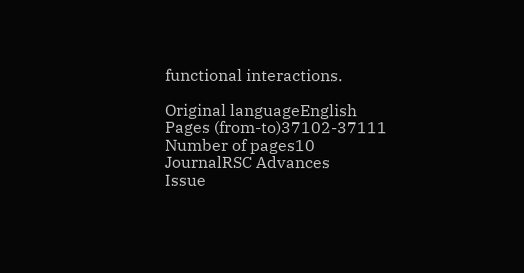functional interactions.

Original languageEnglish
Pages (from-to)37102-37111
Number of pages10
JournalRSC Advances
Issue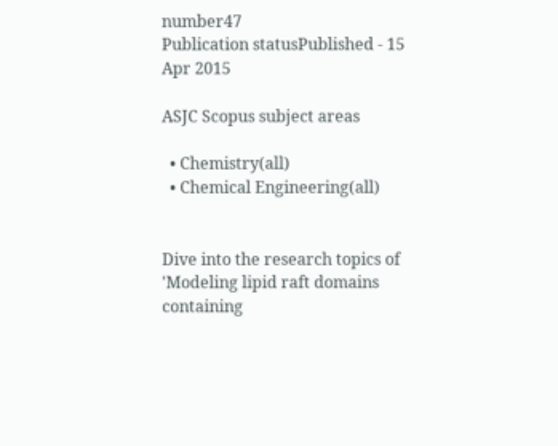number47
Publication statusPublished - 15 Apr 2015

ASJC Scopus subject areas

  • Chemistry(all)
  • Chemical Engineering(all)


Dive into the research topics of 'Modeling lipid raft domains containing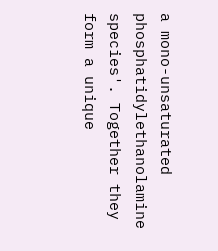a mono-unsaturated phosphatidylethanolamine species'. Together they form a unique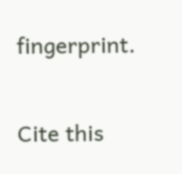fingerprint.

Cite this